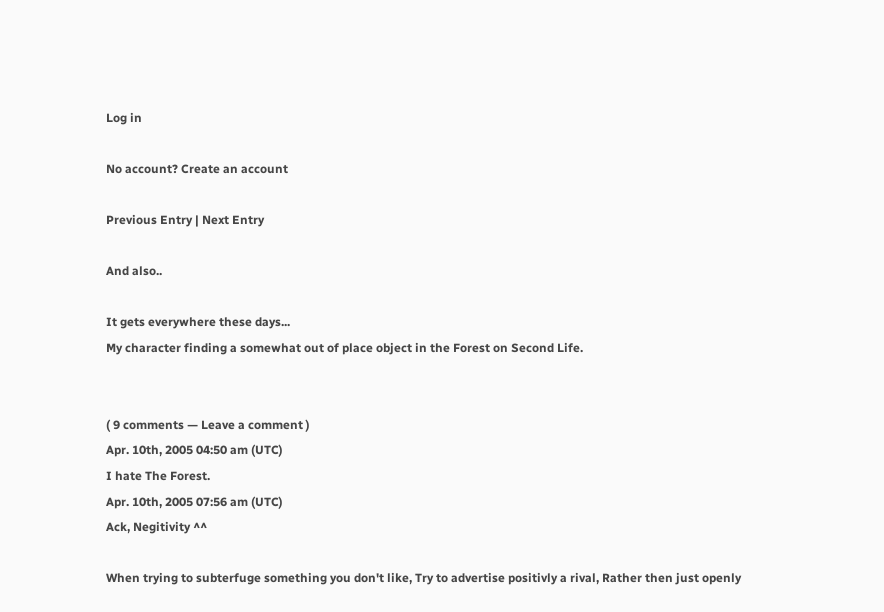Log in

No account? Create an account

Previous Entry | Next Entry

And also..

It gets everywhere these days...
My character finding a somewhat out of place object in the Forest on Second Life.


( 9 comments — Leave a comment )
Apr. 10th, 2005 04:50 am (UTC)
I hate The Forest.
Apr. 10th, 2005 07:56 am (UTC)
Ack, Negitivity ^^

When trying to subterfuge something you don't like, Try to advertise positivly a rival, Rather then just openly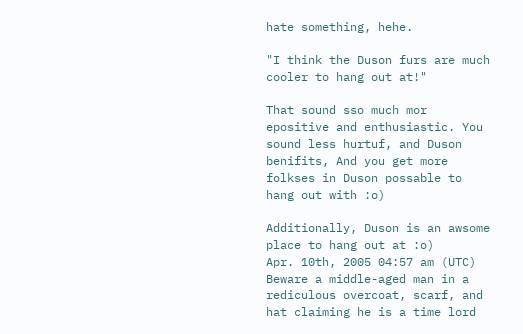hate something, hehe.

"I think the Duson furs are much cooler to hang out at!"

That sound sso much mor epositive and enthusiastic. You sound less hurtuf, and Duson benifits, And you get more folkses in Duson possable to hang out with :o)

Additionally, Duson is an awsome place to hang out at :o)
Apr. 10th, 2005 04:57 am (UTC)
Beware a middle-aged man in a rediculous overcoat, scarf, and hat claiming he is a time lord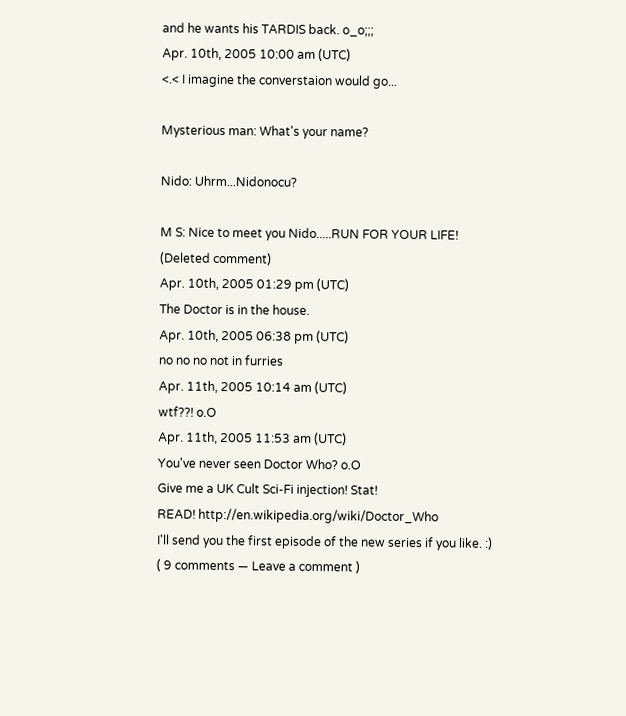and he wants his TARDIS back. o_o;;;
Apr. 10th, 2005 10:00 am (UTC)
<.< I imagine the converstaion would go...

Mysterious man: What's your name?

Nido: Uhrm...Nidonocu?

M S: Nice to meet you Nido.....RUN FOR YOUR LIFE!
(Deleted comment)
Apr. 10th, 2005 01:29 pm (UTC)
The Doctor is in the house.
Apr. 10th, 2005 06:38 pm (UTC)
no no no not in furries
Apr. 11th, 2005 10:14 am (UTC)
wtf??! o.O
Apr. 11th, 2005 11:53 am (UTC)
You've never seen Doctor Who? o.O
Give me a UK Cult Sci-Fi injection! Stat!
READ! http://en.wikipedia.org/wiki/Doctor_Who
I'll send you the first episode of the new series if you like. :)
( 9 comments — Leave a comment )